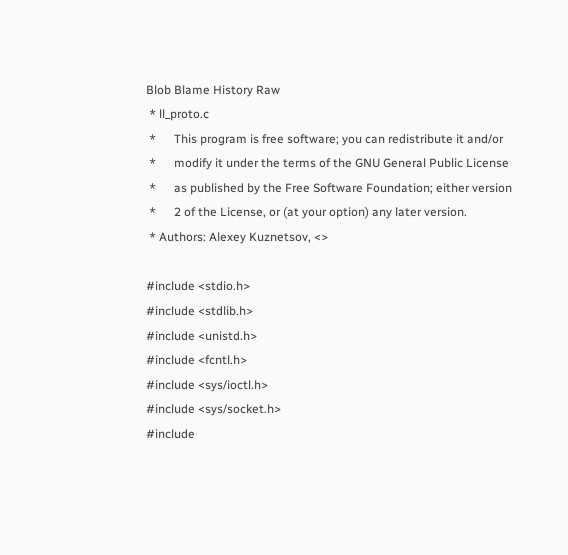Blob Blame History Raw
 * ll_proto.c
 *      This program is free software; you can redistribute it and/or
 *      modify it under the terms of the GNU General Public License
 *      as published by the Free Software Foundation; either version
 *      2 of the License, or (at your option) any later version.
 * Authors: Alexey Kuznetsov, <>

#include <stdio.h>
#include <stdlib.h>
#include <unistd.h>
#include <fcntl.h>
#include <sys/ioctl.h>
#include <sys/socket.h>
#include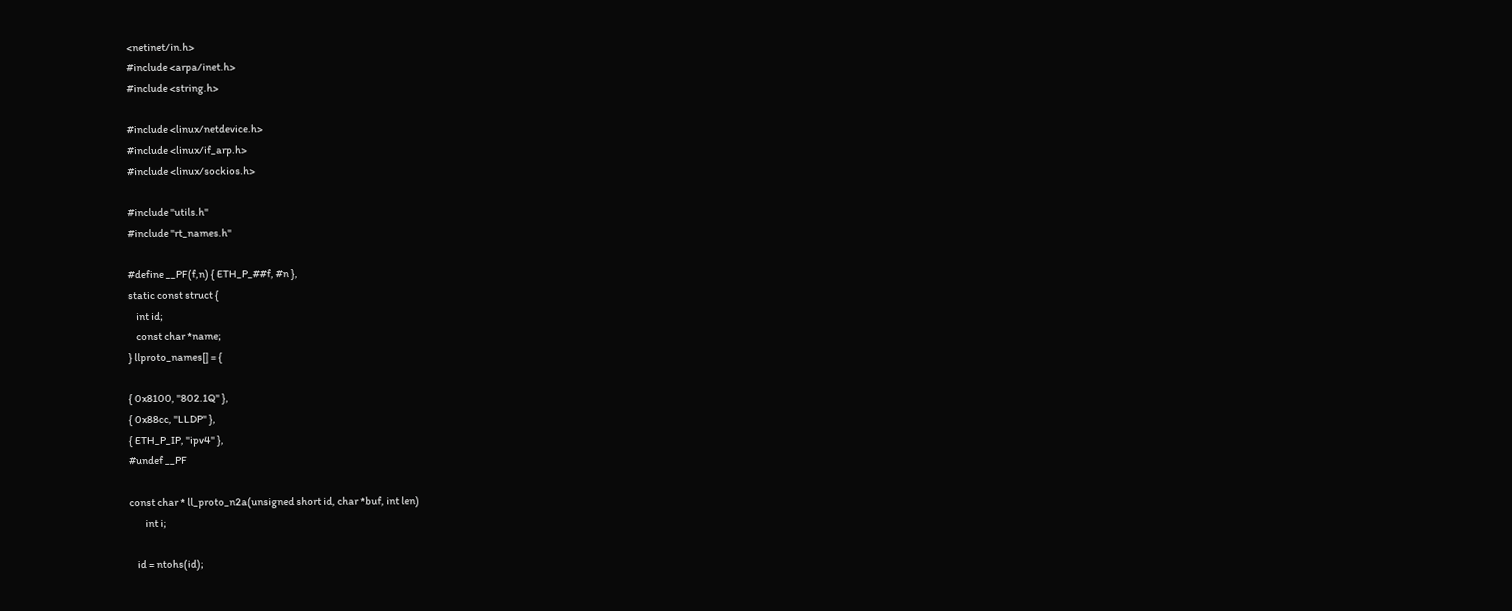<netinet/in.h>
#include <arpa/inet.h>
#include <string.h>

#include <linux/netdevice.h>
#include <linux/if_arp.h>
#include <linux/sockios.h>

#include "utils.h"
#include "rt_names.h"

#define __PF(f,n) { ETH_P_##f, #n },
static const struct {
    int id;
    const char *name;
} llproto_names[] = {

{ 0x8100, "802.1Q" },
{ 0x88cc, "LLDP" },
{ ETH_P_IP, "ipv4" },
#undef __PF

const char * ll_proto_n2a(unsigned short id, char *buf, int len)
        int i;

    id = ntohs(id);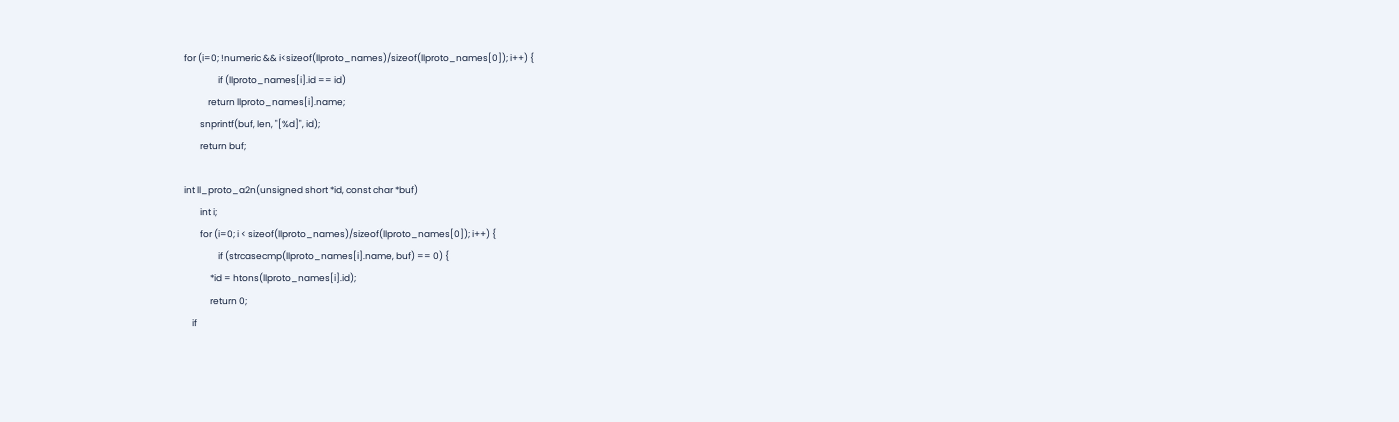for (i=0; !numeric && i<sizeof(llproto_names)/sizeof(llproto_names[0]); i++) {
                 if (llproto_names[i].id == id)
            return llproto_names[i].name;
        snprintf(buf, len, "[%d]", id);
        return buf;

int ll_proto_a2n(unsigned short *id, const char *buf)
        int i;
        for (i=0; i < sizeof(llproto_names)/sizeof(llproto_names[0]); i++) {
                 if (strcasecmp(llproto_names[i].name, buf) == 0) {
             *id = htons(llproto_names[i].id);
             return 0;
    if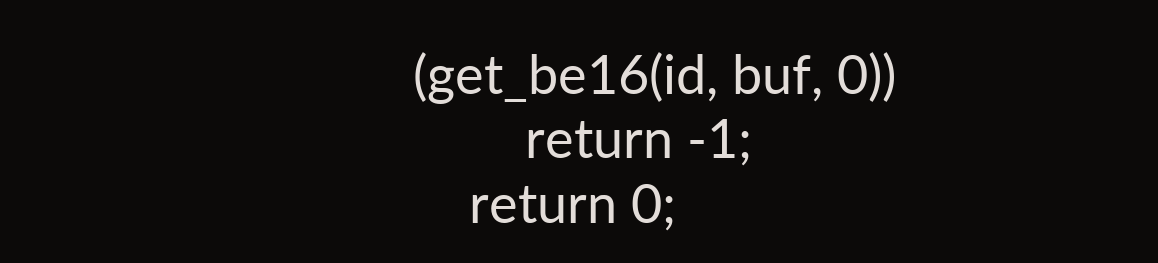(get_be16(id, buf, 0))
        return -1;
    return 0;